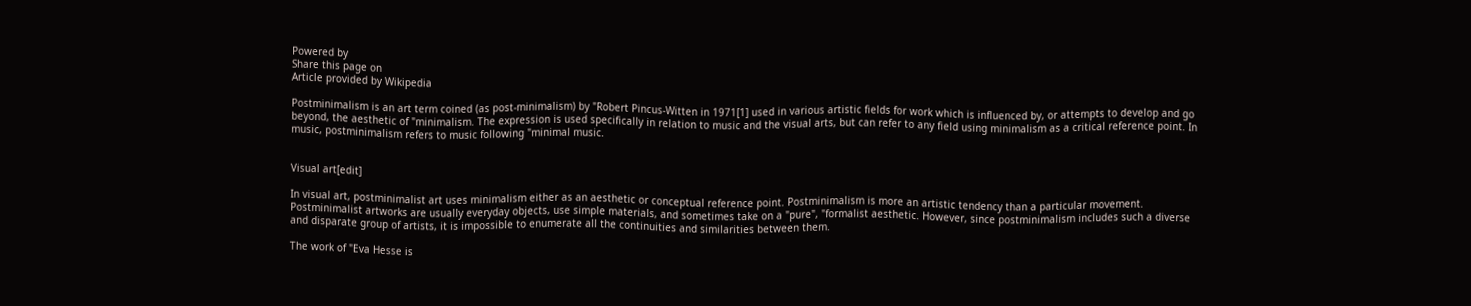Powered by
Share this page on
Article provided by Wikipedia

Postminimalism is an art term coined (as post-minimalism) by "Robert Pincus-Witten in 1971[1] used in various artistic fields for work which is influenced by, or attempts to develop and go beyond, the aesthetic of "minimalism. The expression is used specifically in relation to music and the visual arts, but can refer to any field using minimalism as a critical reference point. In music, postminimalism refers to music following "minimal music.


Visual art[edit]

In visual art, postminimalist art uses minimalism either as an aesthetic or conceptual reference point. Postminimalism is more an artistic tendency than a particular movement. Postminimalist artworks are usually everyday objects, use simple materials, and sometimes take on a "pure", "formalist aesthetic. However, since postminimalism includes such a diverse and disparate group of artists, it is impossible to enumerate all the continuities and similarities between them.

The work of "Eva Hesse is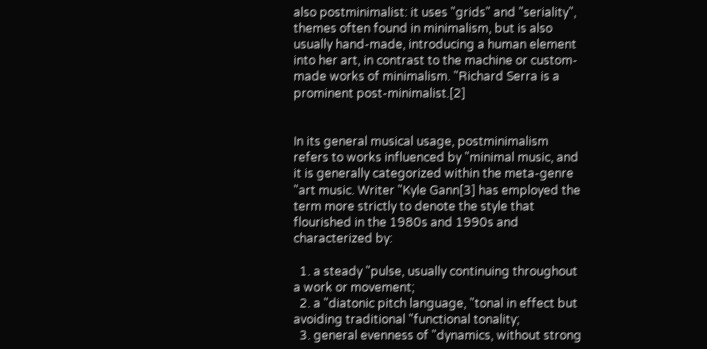also postminimalist: it uses "grids" and "seriality", themes often found in minimalism, but is also usually hand-made, introducing a human element into her art, in contrast to the machine or custom-made works of minimalism. "Richard Serra is a prominent post-minimalist.[2]


In its general musical usage, postminimalism refers to works influenced by "minimal music, and it is generally categorized within the meta-genre "art music. Writer "Kyle Gann[3] has employed the term more strictly to denote the style that flourished in the 1980s and 1990s and characterized by:

  1. a steady "pulse, usually continuing throughout a work or movement;
  2. a "diatonic pitch language, "tonal in effect but avoiding traditional "functional tonality;
  3. general evenness of "dynamics, without strong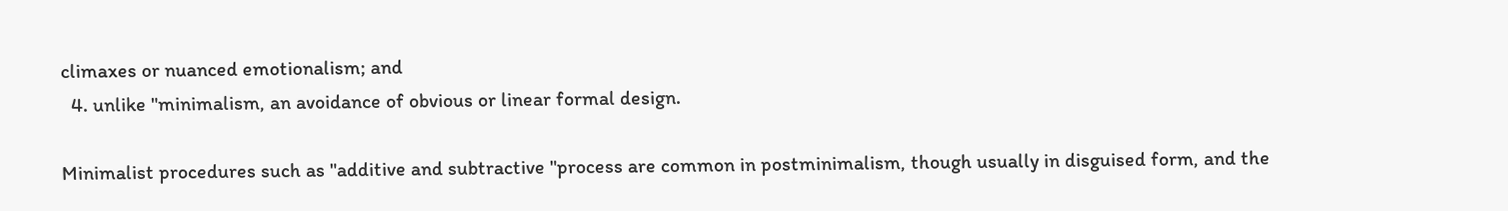climaxes or nuanced emotionalism; and
  4. unlike "minimalism, an avoidance of obvious or linear formal design.

Minimalist procedures such as "additive and subtractive "process are common in postminimalism, though usually in disguised form, and the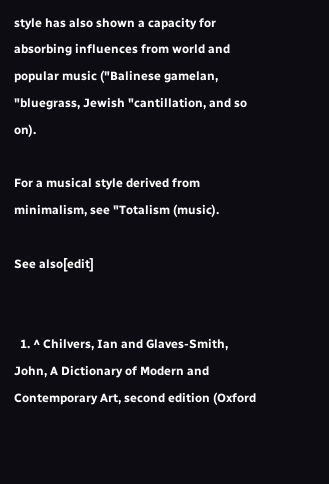style has also shown a capacity for absorbing influences from world and popular music ("Balinese gamelan, "bluegrass, Jewish "cantillation, and so on).

For a musical style derived from minimalism, see "Totalism (music).

See also[edit]


  1. ^ Chilvers, Ian and Glaves-Smith, John, A Dictionary of Modern and Contemporary Art, second edition (Oxford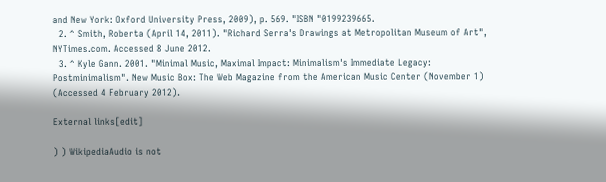and New York: Oxford University Press, 2009), p. 569. "ISBN "0199239665.
  2. ^ Smith, Roberta (April 14, 2011). "Richard Serra's Drawings at Metropolitan Museum of Art", NYTimes.com. Accessed 8 June 2012.
  3. ^ Kyle Gann. 2001. "Minimal Music, Maximal Impact: Minimalism's Immediate Legacy: Postminimalism". New Music Box: The Web Magazine from the American Music Center (November 1) (Accessed 4 February 2012).

External links[edit]

) ) WikipediaAudio is not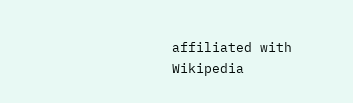affiliated with Wikipedia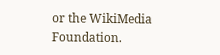or the WikiMedia Foundation.